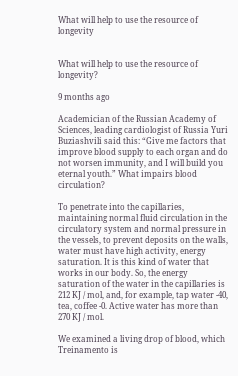What will help to use the resource of longevity


What will help to use the resource of longevity?

9 months ago

Academician of the Russian Academy of Sciences, leading cardiologist of Russia Yuri Buziashvili said this: “Give me factors that improve blood supply to each organ and do not worsen immunity, and I will build you eternal youth.” What impairs blood circulation?

To penetrate into the capillaries, maintaining normal fluid circulation in the circulatory system and normal pressure in the vessels, to prevent deposits on the walls, water must have high activity, energy saturation. It is this kind of water that works in our body. So, the energy saturation of the water in the capillaries is 212 KJ / mol, and, for example, tap water -40, tea, coffee -0. Active water has more than 270 KJ / mol.

We examined a living drop of blood, which Treinamento is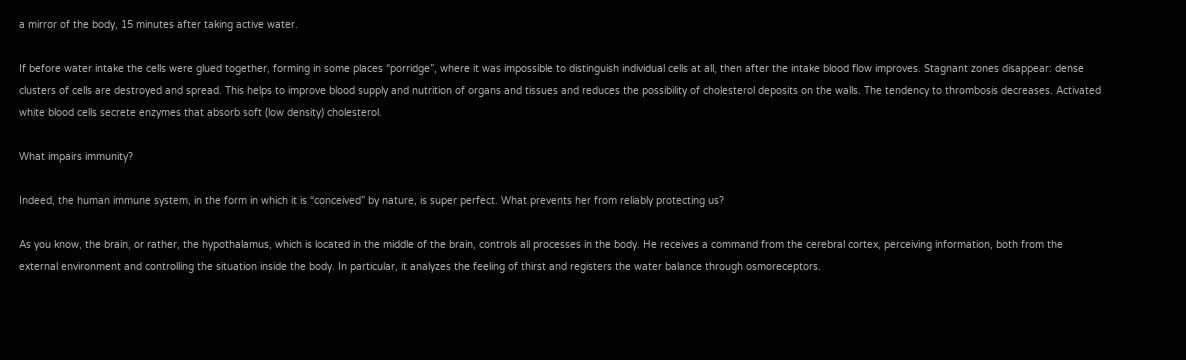a mirror of the body, 15 minutes after taking active water.

If before water intake the cells were glued together, forming in some places “porridge”, where it was impossible to distinguish individual cells at all, then after the intake blood flow improves. Stagnant zones disappear: dense clusters of cells are destroyed and spread. This helps to improve blood supply and nutrition of organs and tissues and reduces the possibility of cholesterol deposits on the walls. The tendency to thrombosis decreases. Activated white blood cells secrete enzymes that absorb soft (low density) cholesterol.

What impairs immunity?

Indeed, the human immune system, in the form in which it is “conceived” by nature, is super perfect. What prevents her from reliably protecting us?

As you know, the brain, or rather, the hypothalamus, which is located in the middle of the brain, controls all processes in the body. He receives a command from the cerebral cortex, perceiving information, both from the external environment and controlling the situation inside the body. In particular, it analyzes the feeling of thirst and registers the water balance through osmoreceptors.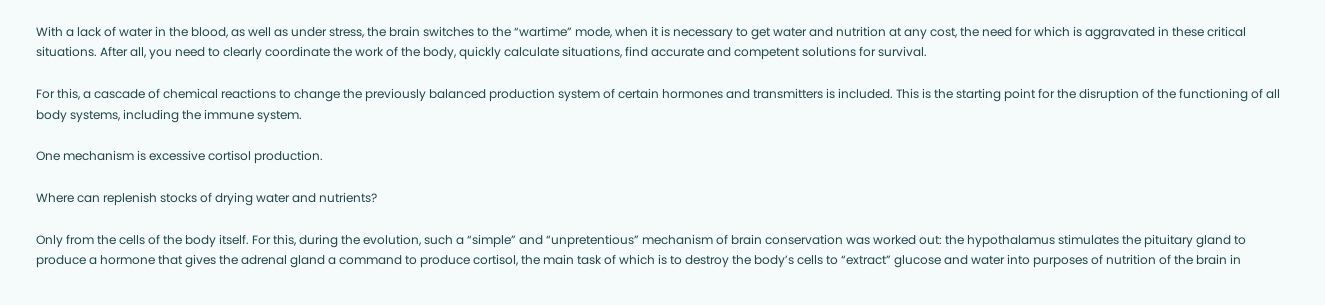With a lack of water in the blood, as well as under stress, the brain switches to the “wartime” mode, when it is necessary to get water and nutrition at any cost, the need for which is aggravated in these critical situations. After all, you need to clearly coordinate the work of the body, quickly calculate situations, find accurate and competent solutions for survival.

For this, a cascade of chemical reactions to change the previously balanced production system of certain hormones and transmitters is included. This is the starting point for the disruption of the functioning of all body systems, including the immune system.

One mechanism is excessive cortisol production.

Where can replenish stocks of drying water and nutrients?

Only from the cells of the body itself. For this, during the evolution, such a “simple” and “unpretentious” mechanism of brain conservation was worked out: the hypothalamus stimulates the pituitary gland to produce a hormone that gives the adrenal gland a command to produce cortisol, the main task of which is to destroy the body’s cells to “extract” glucose and water into purposes of nutrition of the brain in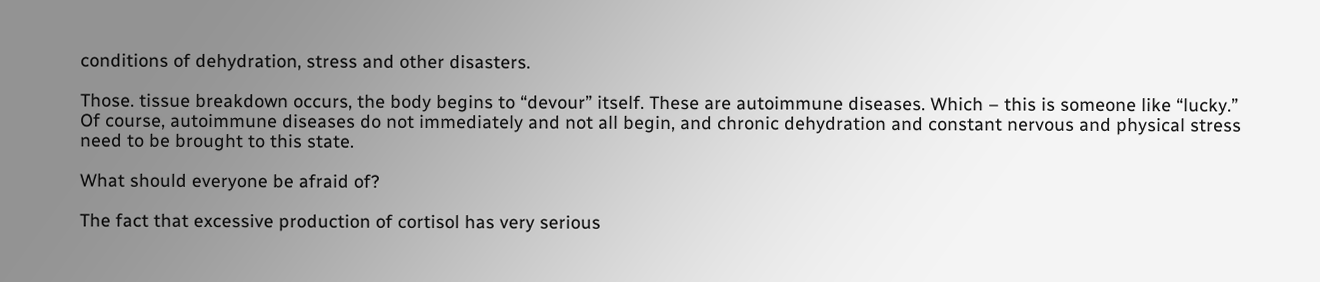conditions of dehydration, stress and other disasters.

Those. tissue breakdown occurs, the body begins to “devour” itself. These are autoimmune diseases. Which – this is someone like “lucky.” Of course, autoimmune diseases do not immediately and not all begin, and chronic dehydration and constant nervous and physical stress need to be brought to this state.

What should everyone be afraid of?

The fact that excessive production of cortisol has very serious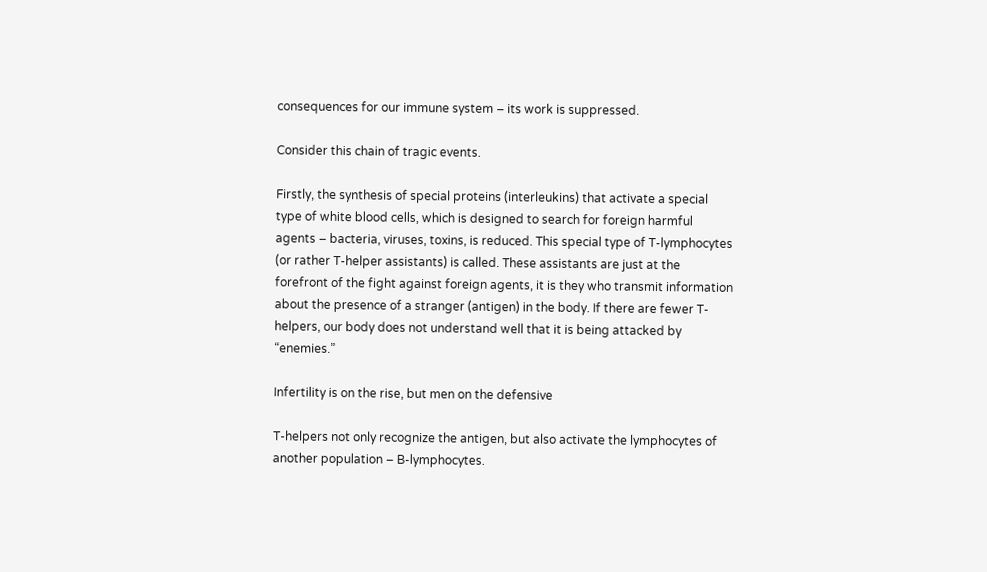consequences for our immune system – its work is suppressed.

Consider this chain of tragic events.

Firstly, the synthesis of special proteins (interleukins) that activate a special type of white blood cells, which is designed to search for foreign harmful agents – bacteria, viruses, toxins, is reduced. This special type of T-lymphocytes (or rather T-helper assistants) is called. These assistants are just at the forefront of the fight against foreign agents, it is they who transmit information about the presence of a stranger (antigen) in the body. If there are fewer T-helpers, our body does not understand well that it is being attacked by “enemies.”

Infertility is on the rise, but men on the defensive

T-helpers not only recognize the antigen, but also activate the lymphocytes of another population – B-lymphocytes.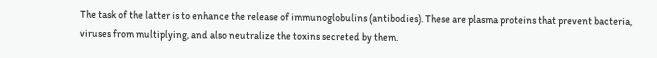The task of the latter is to enhance the release of immunoglobulins (antibodies). These are plasma proteins that prevent bacteria, viruses from multiplying, and also neutralize the toxins secreted by them.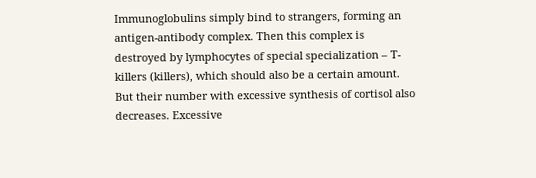Immunoglobulins simply bind to strangers, forming an antigen-antibody complex. Then this complex is destroyed by lymphocytes of special specialization – T-killers (killers), which should also be a certain amount. But their number with excessive synthesis of cortisol also decreases. Excessive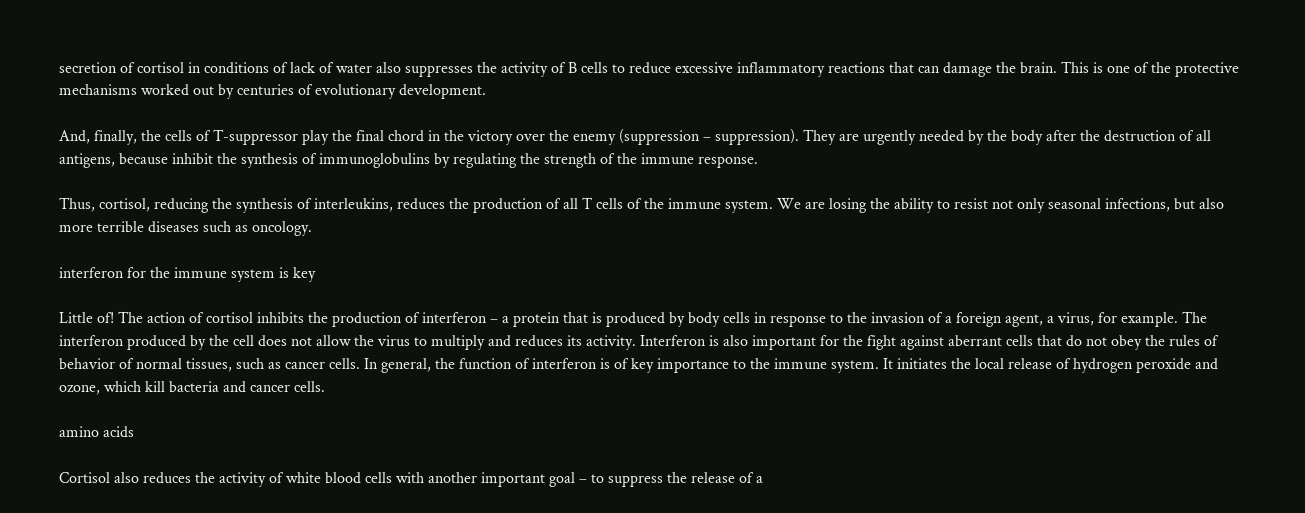secretion of cortisol in conditions of lack of water also suppresses the activity of B cells to reduce excessive inflammatory reactions that can damage the brain. This is one of the protective mechanisms worked out by centuries of evolutionary development.

And, finally, the cells of T-suppressor play the final chord in the victory over the enemy (suppression – suppression). They are urgently needed by the body after the destruction of all antigens, because inhibit the synthesis of immunoglobulins by regulating the strength of the immune response.

Thus, cortisol, reducing the synthesis of interleukins, reduces the production of all T cells of the immune system. We are losing the ability to resist not only seasonal infections, but also more terrible diseases such as oncology.

interferon for the immune system is key

Little of! The action of cortisol inhibits the production of interferon – a protein that is produced by body cells in response to the invasion of a foreign agent, a virus, for example. The interferon produced by the cell does not allow the virus to multiply and reduces its activity. Interferon is also important for the fight against aberrant cells that do not obey the rules of behavior of normal tissues, such as cancer cells. In general, the function of interferon is of key importance to the immune system. It initiates the local release of hydrogen peroxide and ozone, which kill bacteria and cancer cells.

amino acids

Cortisol also reduces the activity of white blood cells with another important goal – to suppress the release of a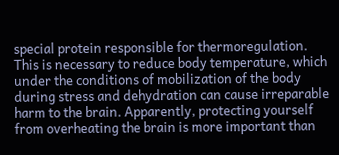special protein responsible for thermoregulation. This is necessary to reduce body temperature, which under the conditions of mobilization of the body during stress and dehydration can cause irreparable harm to the brain. Apparently, protecting yourself from overheating the brain is more important than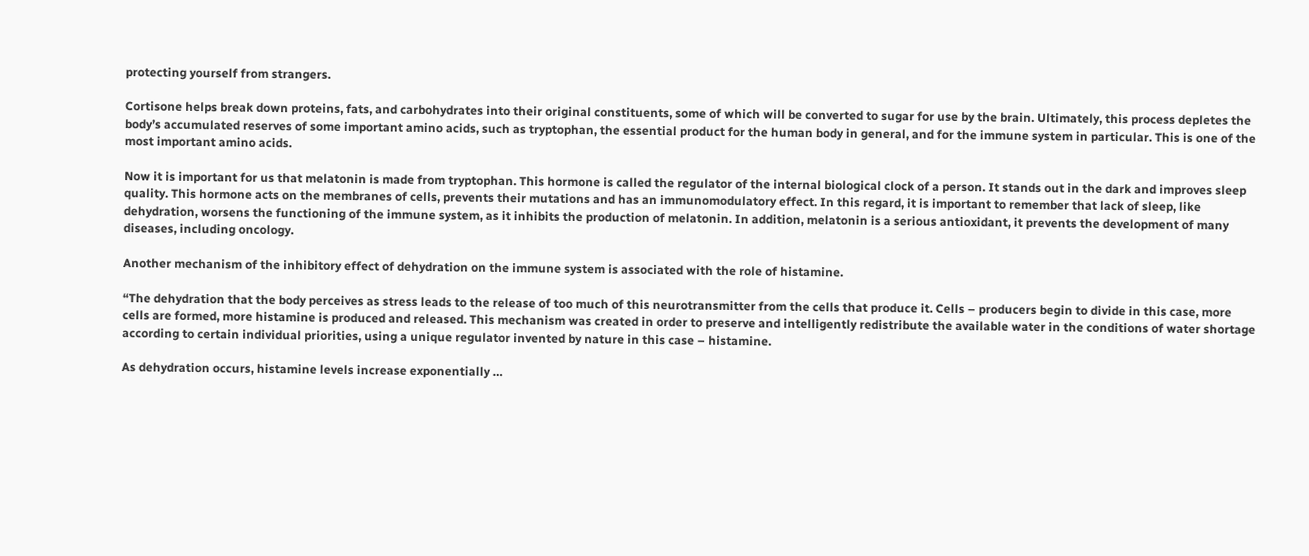protecting yourself from strangers.

Cortisone helps break down proteins, fats, and carbohydrates into their original constituents, some of which will be converted to sugar for use by the brain. Ultimately, this process depletes the body’s accumulated reserves of some important amino acids, such as tryptophan, the essential product for the human body in general, and for the immune system in particular. This is one of the most important amino acids.

Now it is important for us that melatonin is made from tryptophan. This hormone is called the regulator of the internal biological clock of a person. It stands out in the dark and improves sleep quality. This hormone acts on the membranes of cells, prevents their mutations and has an immunomodulatory effect. In this regard, it is important to remember that lack of sleep, like dehydration, worsens the functioning of the immune system, as it inhibits the production of melatonin. In addition, melatonin is a serious antioxidant, it prevents the development of many diseases, including oncology.

Another mechanism of the inhibitory effect of dehydration on the immune system is associated with the role of histamine.

“The dehydration that the body perceives as stress leads to the release of too much of this neurotransmitter from the cells that produce it. Cells – producers begin to divide in this case, more cells are formed, more histamine is produced and released. This mechanism was created in order to preserve and intelligently redistribute the available water in the conditions of water shortage according to certain individual priorities, using a unique regulator invented by nature in this case – histamine.

As dehydration occurs, histamine levels increase exponentially …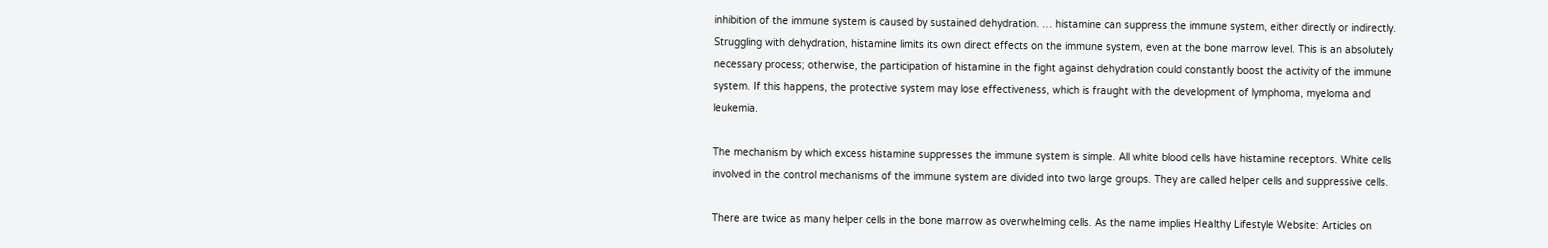inhibition of the immune system is caused by sustained dehydration. … histamine can suppress the immune system, either directly or indirectly. Struggling with dehydration, histamine limits its own direct effects on the immune system, even at the bone marrow level. This is an absolutely necessary process; otherwise, the participation of histamine in the fight against dehydration could constantly boost the activity of the immune system. If this happens, the protective system may lose effectiveness, which is fraught with the development of lymphoma, myeloma and leukemia.

The mechanism by which excess histamine suppresses the immune system is simple. All white blood cells have histamine receptors. White cells involved in the control mechanisms of the immune system are divided into two large groups. They are called helper cells and suppressive cells.

There are twice as many helper cells in the bone marrow as overwhelming cells. As the name implies Healthy Lifestyle Website: Articles on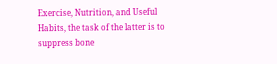Exercise, Nutrition, and Useful Habits, the task of the latter is to suppress bone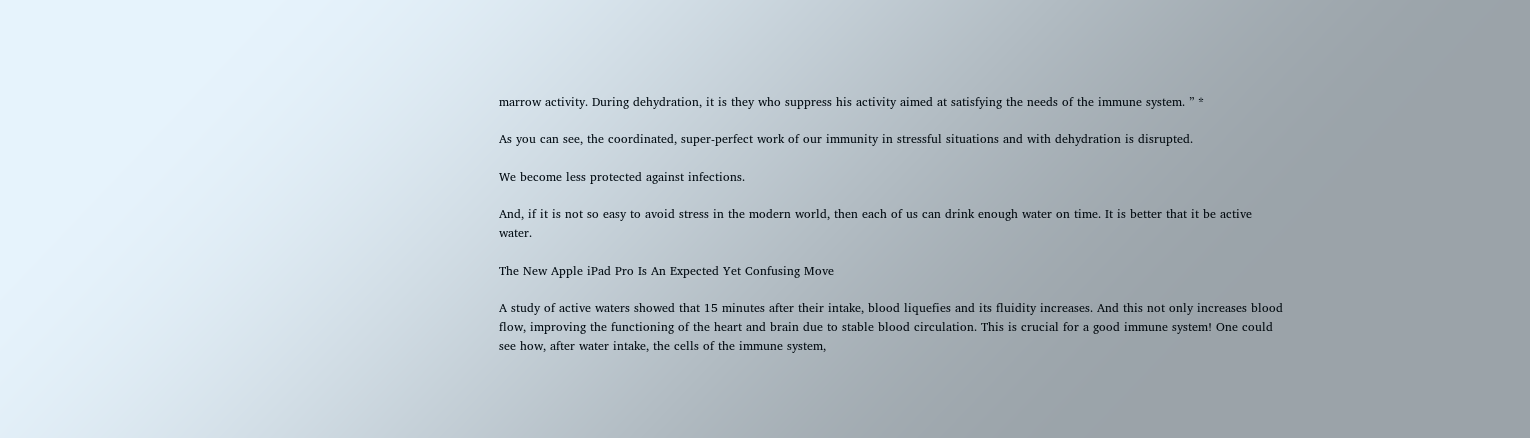marrow activity. During dehydration, it is they who suppress his activity aimed at satisfying the needs of the immune system. ” *

As you can see, the coordinated, super-perfect work of our immunity in stressful situations and with dehydration is disrupted.

We become less protected against infections.

And, if it is not so easy to avoid stress in the modern world, then each of us can drink enough water on time. It is better that it be active water.

The New Apple iPad Pro Is An Expected Yet Confusing Move

A study of active waters showed that 15 minutes after their intake, blood liquefies and its fluidity increases. And this not only increases blood flow, improving the functioning of the heart and brain due to stable blood circulation. This is crucial for a good immune system! One could see how, after water intake, the cells of the immune system,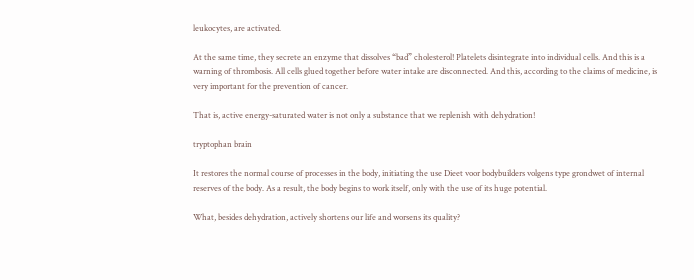leukocytes, are activated.

At the same time, they secrete an enzyme that dissolves “bad” cholesterol! Platelets disintegrate into individual cells. And this is a warning of thrombosis. All cells glued together before water intake are disconnected. And this, according to the claims of medicine, is very important for the prevention of cancer.

That is, active energy-saturated water is not only a substance that we replenish with dehydration!

tryptophan brain

It restores the normal course of processes in the body, initiating the use Dieet voor bodybuilders volgens type grondwet of internal reserves of the body. As a result, the body begins to work itself, only with the use of its huge potential.

What, besides dehydration, actively shortens our life and worsens its quality?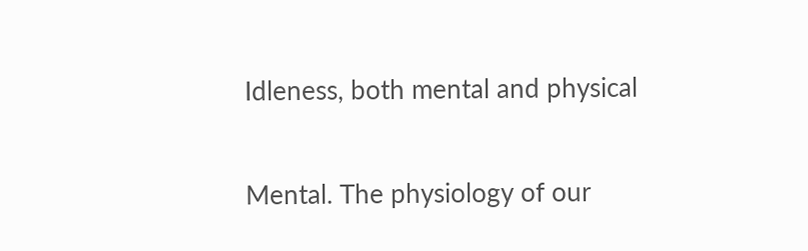Idleness, both mental and physical

Mental. The physiology of our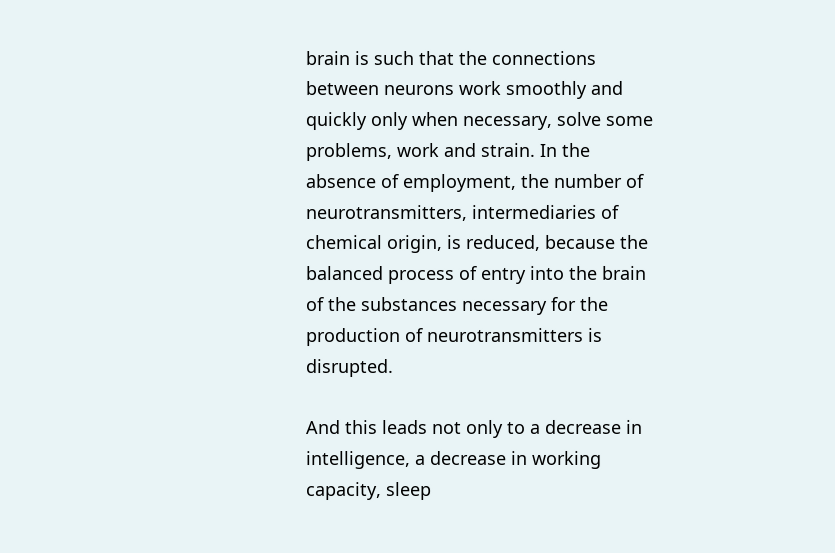brain is such that the connections between neurons work smoothly and quickly only when necessary, solve some problems, work and strain. In the absence of employment, the number of neurotransmitters, intermediaries of chemical origin, is reduced, because the balanced process of entry into the brain of the substances necessary for the production of neurotransmitters is disrupted.

And this leads not only to a decrease in intelligence, a decrease in working capacity, sleep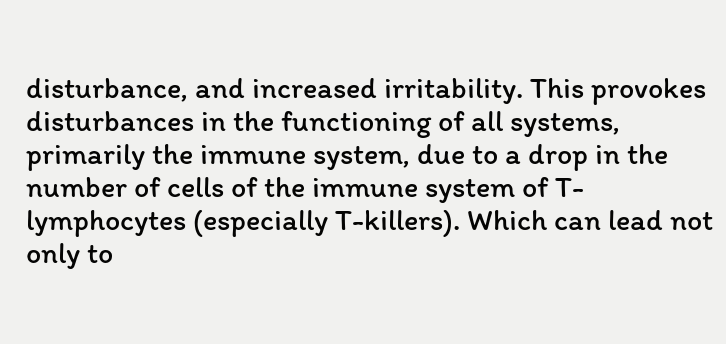disturbance, and increased irritability. This provokes disturbances in the functioning of all systems, primarily the immune system, due to a drop in the number of cells of the immune system of T-lymphocytes (especially T-killers). Which can lead not only to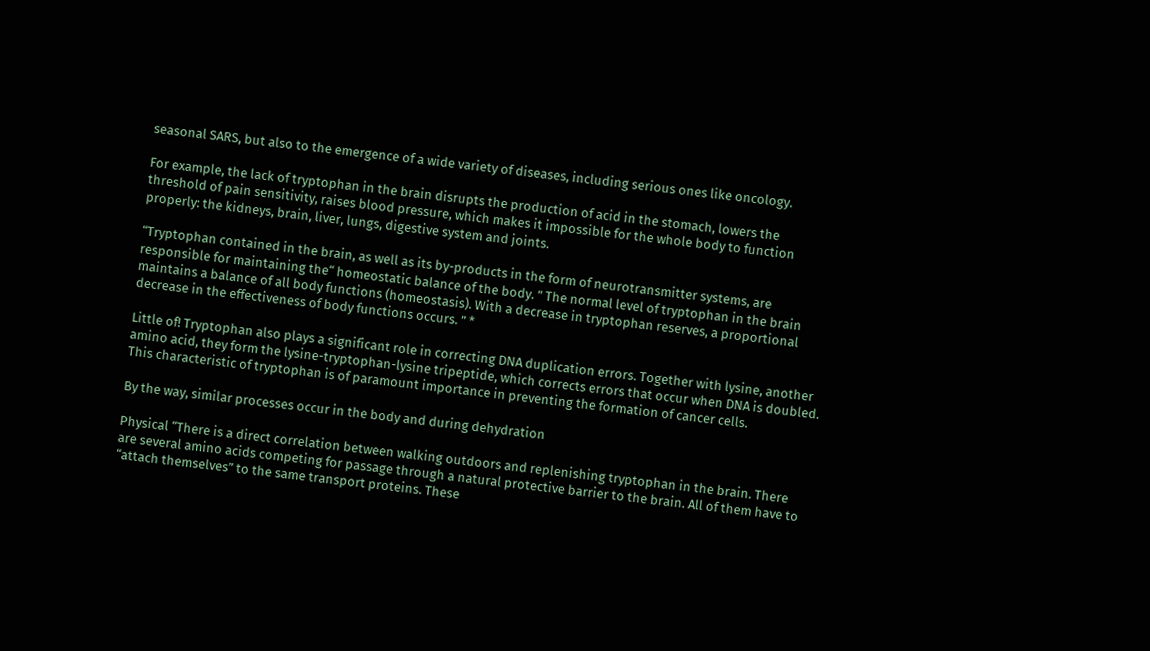seasonal SARS, but also to the emergence of a wide variety of diseases, including serious ones like oncology.

For example, the lack of tryptophan in the brain disrupts the production of acid in the stomach, lowers the threshold of pain sensitivity, raises blood pressure, which makes it impossible for the whole body to function properly: the kidneys, brain, liver, lungs, digestive system and joints.

“Tryptophan contained in the brain, as well as its by-products in the form of neurotransmitter systems, are responsible for maintaining the“ homeostatic balance of the body. ” The normal level of tryptophan in the brain maintains a balance of all body functions (homeostasis). With a decrease in tryptophan reserves, a proportional decrease in the effectiveness of body functions occurs. ” *

Little of! Tryptophan also plays a significant role in correcting DNA duplication errors. Together with lysine, another amino acid, they form the lysine-tryptophan-lysine tripeptide, which corrects errors that occur when DNA is doubled. This characteristic of tryptophan is of paramount importance in preventing the formation of cancer cells.

By the way, similar processes occur in the body and during dehydration

Physical “There is a direct correlation between walking outdoors and replenishing tryptophan in the brain. There are several amino acids competing for passage through a natural protective barrier to the brain. All of them have to “attach themselves” to the same transport proteins. These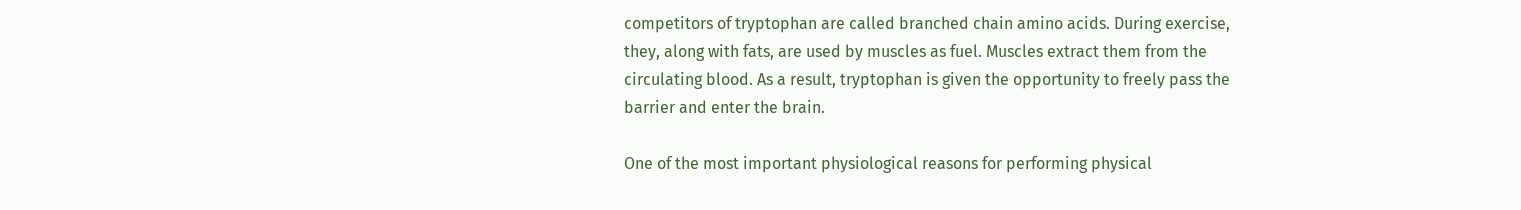competitors of tryptophan are called branched chain amino acids. During exercise, they, along with fats, are used by muscles as fuel. Muscles extract them from the circulating blood. As a result, tryptophan is given the opportunity to freely pass the barrier and enter the brain.

One of the most important physiological reasons for performing physical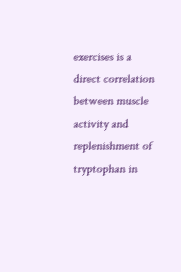exercises is a direct correlation between muscle activity and replenishment of tryptophan in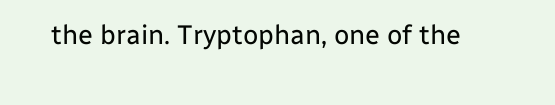the brain. Tryptophan, one of the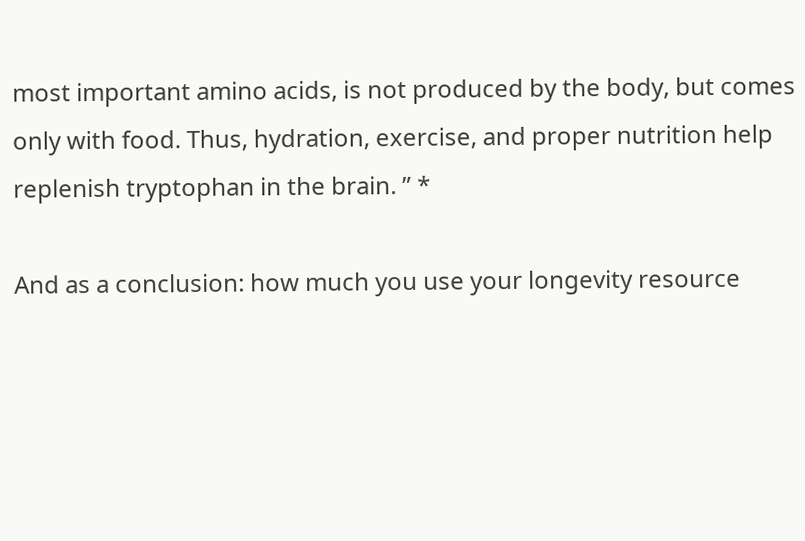most important amino acids, is not produced by the body, but comes only with food. Thus, hydration, exercise, and proper nutrition help replenish tryptophan in the brain. ” *

And as a conclusion: how much you use your longevity resource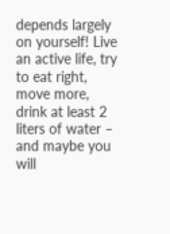depends largely on yourself! Live an active life, try to eat right, move more, drink at least 2 liters of water – and maybe you will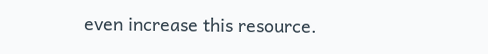even increase this resource.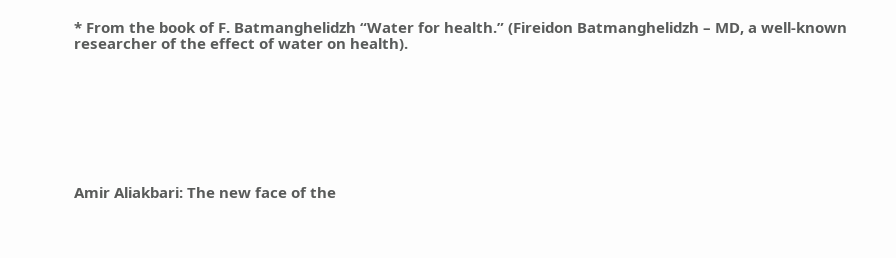* From the book of F. Batmanghelidzh “Water for health.” (Fireidon Batmanghelidzh – MD, a well-known researcher of the effect of water on health).








Amir Aliakbari: The new face of the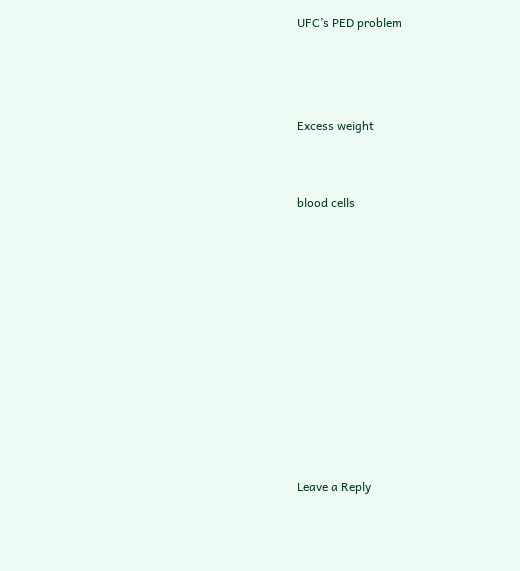UFC’s PED problem



Excess weight


blood cells










Leave a Reply